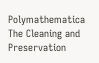Polymathematica The Cleaning and Preservation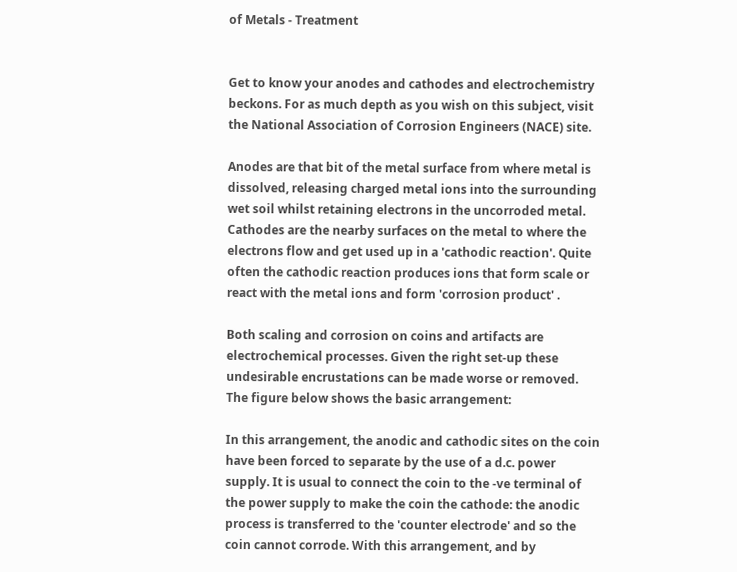of Metals - Treatment


Get to know your anodes and cathodes and electrochemistry beckons. For as much depth as you wish on this subject, visit the National Association of Corrosion Engineers (NACE) site.

Anodes are that bit of the metal surface from where metal is dissolved, releasing charged metal ions into the surrounding wet soil whilst retaining electrons in the uncorroded metal. Cathodes are the nearby surfaces on the metal to where the electrons flow and get used up in a 'cathodic reaction'. Quite often the cathodic reaction produces ions that form scale or react with the metal ions and form 'corrosion product' .

Both scaling and corrosion on coins and artifacts are electrochemical processes. Given the right set-up these undesirable encrustations can be made worse or removed. The figure below shows the basic arrangement:

In this arrangement, the anodic and cathodic sites on the coin have been forced to separate by the use of a d.c. power supply. It is usual to connect the coin to the -ve terminal of the power supply to make the coin the cathode: the anodic process is transferred to the 'counter electrode' and so the coin cannot corrode. With this arrangement, and by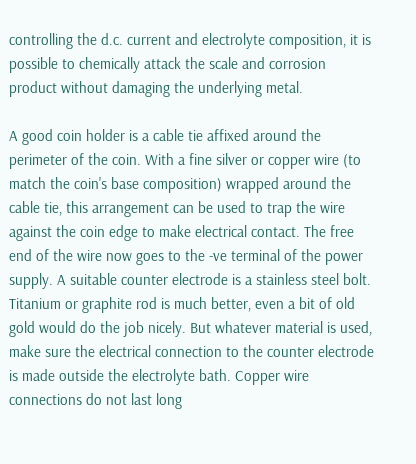controlling the d.c. current and electrolyte composition, it is possible to chemically attack the scale and corrosion product without damaging the underlying metal.

A good coin holder is a cable tie affixed around the perimeter of the coin. With a fine silver or copper wire (to match the coin's base composition) wrapped around the cable tie, this arrangement can be used to trap the wire against the coin edge to make electrical contact. The free end of the wire now goes to the -ve terminal of the power supply. A suitable counter electrode is a stainless steel bolt. Titanium or graphite rod is much better, even a bit of old gold would do the job nicely. But whatever material is used, make sure the electrical connection to the counter electrode is made outside the electrolyte bath. Copper wire connections do not last long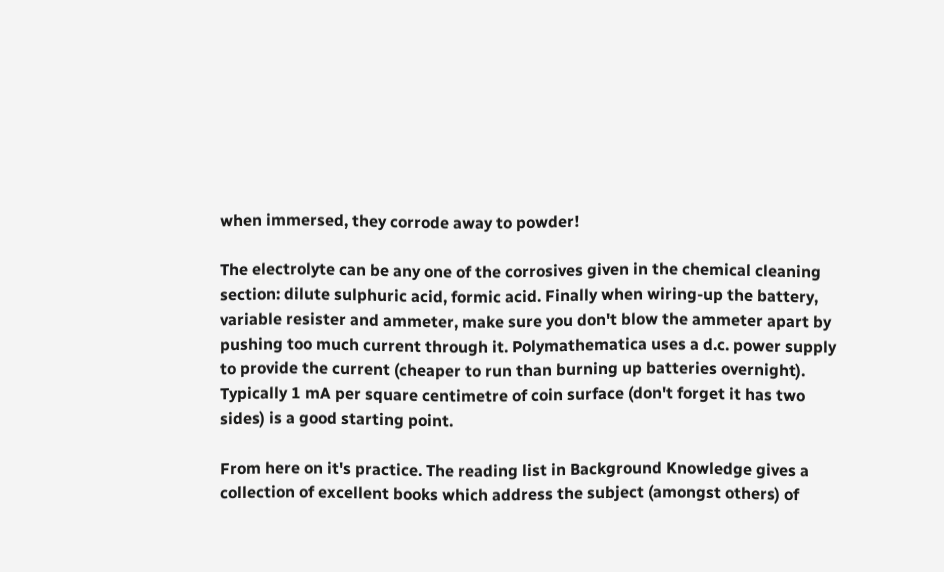when immersed, they corrode away to powder!

The electrolyte can be any one of the corrosives given in the chemical cleaning section: dilute sulphuric acid, formic acid. Finally when wiring-up the battery, variable resister and ammeter, make sure you don't blow the ammeter apart by pushing too much current through it. Polymathematica uses a d.c. power supply to provide the current (cheaper to run than burning up batteries overnight). Typically 1 mA per square centimetre of coin surface (don't forget it has two sides) is a good starting point.

From here on it's practice. The reading list in Background Knowledge gives a collection of excellent books which address the subject (amongst others) of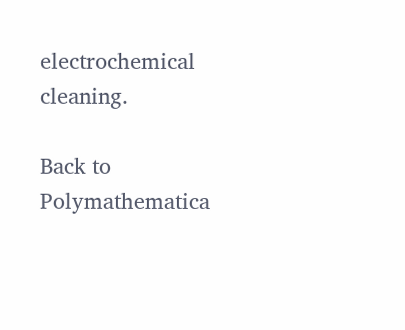electrochemical cleaning.

Back to Polymathematica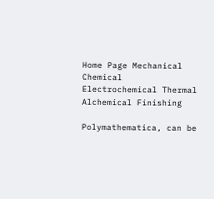Home Page Mechanical Chemical
Electrochemical Thermal Alchemical Finishing

Polymathematica, can be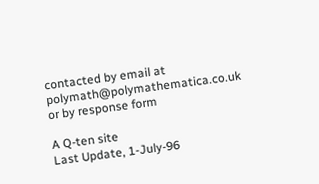contacted by email at polymath@polymathematica.co.uk or by response form

A Q-ten site
Last Update, 1-July-96